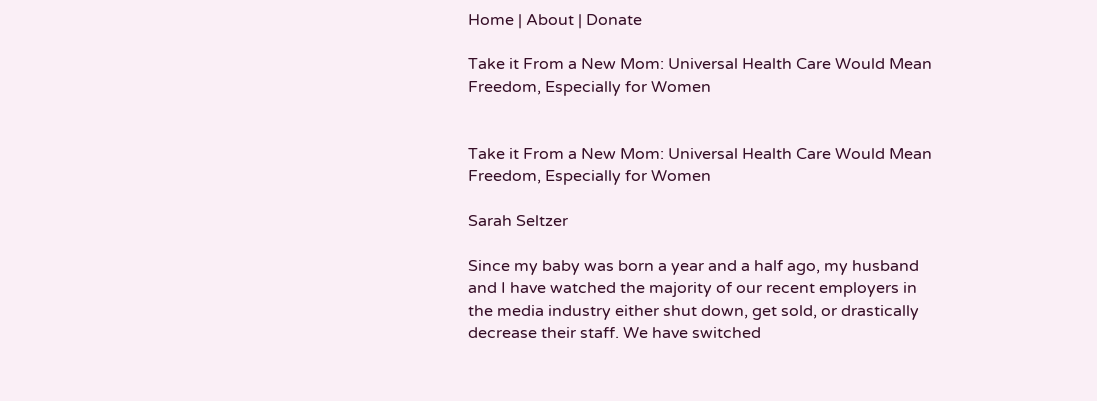Home | About | Donate

Take it From a New Mom: Universal Health Care Would Mean Freedom, Especially for Women


Take it From a New Mom: Universal Health Care Would Mean Freedom, Especially for Women

Sarah Seltzer

Since my baby was born a year and a half ago, my husband and I have watched the majority of our recent employers in the media industry either shut down, get sold, or drastically decrease their staff. We have switched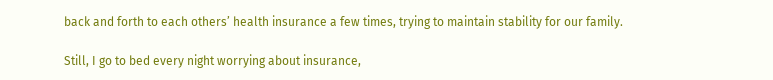back and forth to each others’ health insurance a few times, trying to maintain stability for our family.

Still, I go to bed every night worrying about insurance,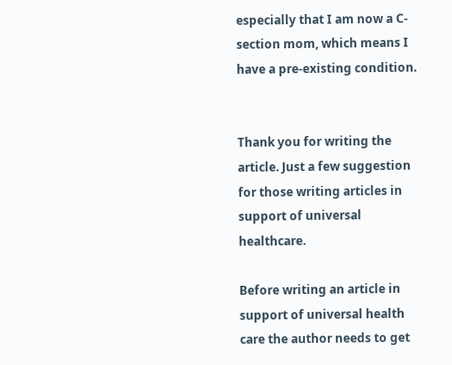especially that I am now a C-section mom, which means I have a pre-existing condition.


Thank you for writing the article. Just a few suggestion for those writing articles in support of universal healthcare.

Before writing an article in support of universal health care the author needs to get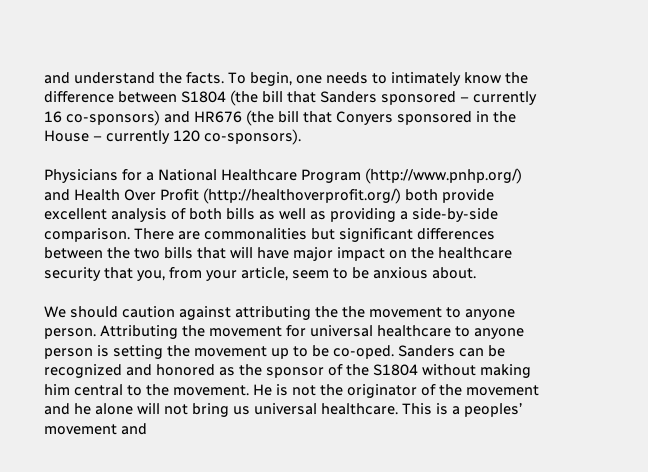and understand the facts. To begin, one needs to intimately know the difference between S1804 (the bill that Sanders sponsored – currently 16 co-sponsors) and HR676 (the bill that Conyers sponsored in the House – currently 120 co-sponsors).

Physicians for a National Healthcare Program (http://www.pnhp.org/) and Health Over Profit (http://healthoverprofit.org/) both provide excellent analysis of both bills as well as providing a side-by-side comparison. There are commonalities but significant differences between the two bills that will have major impact on the healthcare security that you, from your article, seem to be anxious about.

We should caution against attributing the the movement to anyone person. Attributing the movement for universal healthcare to anyone person is setting the movement up to be co-oped. Sanders can be recognized and honored as the sponsor of the S1804 without making him central to the movement. He is not the originator of the movement and he alone will not bring us universal healthcare. This is a peoples’ movement and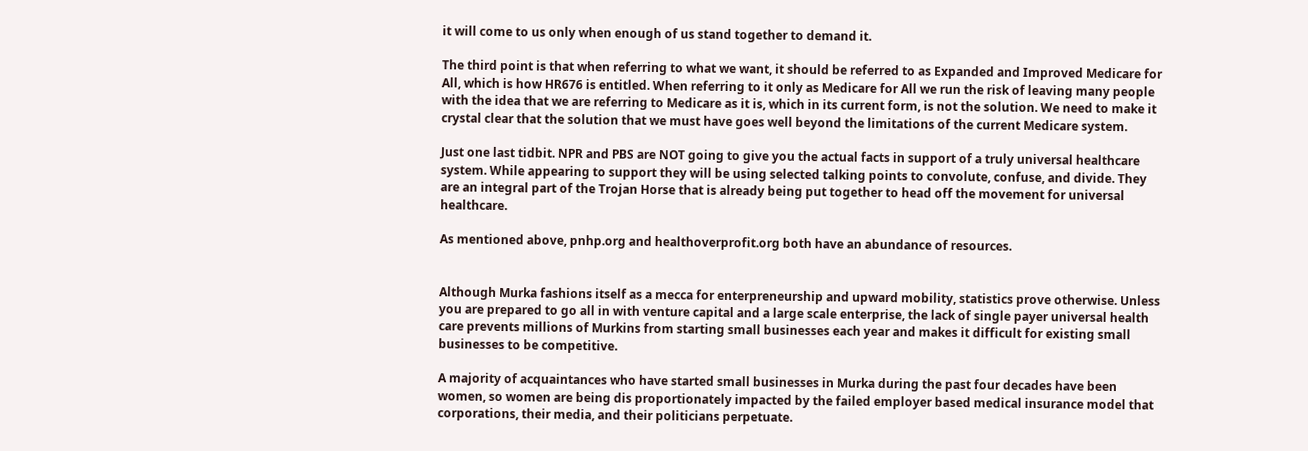it will come to us only when enough of us stand together to demand it.

The third point is that when referring to what we want, it should be referred to as Expanded and Improved Medicare for All, which is how HR676 is entitled. When referring to it only as Medicare for All we run the risk of leaving many people with the idea that we are referring to Medicare as it is, which in its current form, is not the solution. We need to make it crystal clear that the solution that we must have goes well beyond the limitations of the current Medicare system.

Just one last tidbit. NPR and PBS are NOT going to give you the actual facts in support of a truly universal healthcare system. While appearing to support they will be using selected talking points to convolute, confuse, and divide. They are an integral part of the Trojan Horse that is already being put together to head off the movement for universal healthcare.

As mentioned above, pnhp.org and healthoverprofit.org both have an abundance of resources.


Although Murka fashions itself as a mecca for enterpreneurship and upward mobility, statistics prove otherwise. Unless you are prepared to go all in with venture capital and a large scale enterprise, the lack of single payer universal health care prevents millions of Murkins from starting small businesses each year and makes it difficult for existing small businesses to be competitive.

A majority of acquaintances who have started small businesses in Murka during the past four decades have been women, so women are being dis proportionately impacted by the failed employer based medical insurance model that corporations, their media, and their politicians perpetuate.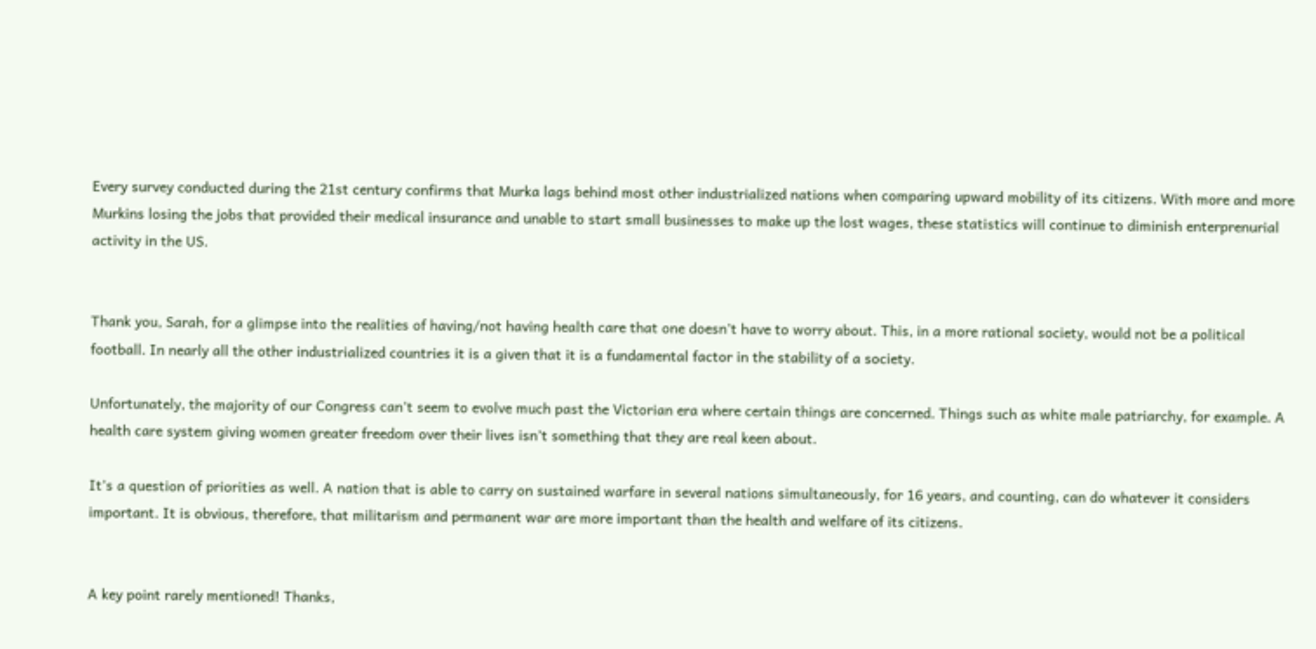Every survey conducted during the 21st century confirms that Murka lags behind most other industrialized nations when comparing upward mobility of its citizens. With more and more Murkins losing the jobs that provided their medical insurance and unable to start small businesses to make up the lost wages, these statistics will continue to diminish enterprenurial activity in the US.


Thank you, Sarah, for a glimpse into the realities of having/not having health care that one doesn’t have to worry about. This, in a more rational society, would not be a political football. In nearly all the other industrialized countries it is a given that it is a fundamental factor in the stability of a society.

Unfortunately, the majority of our Congress can’t seem to evolve much past the Victorian era where certain things are concerned. Things such as white male patriarchy, for example. A health care system giving women greater freedom over their lives isn’t something that they are real keen about.

It’s a question of priorities as well. A nation that is able to carry on sustained warfare in several nations simultaneously, for 16 years, and counting, can do whatever it considers important. It is obvious, therefore, that militarism and permanent war are more important than the health and welfare of its citizens.


A key point rarely mentioned! Thanks,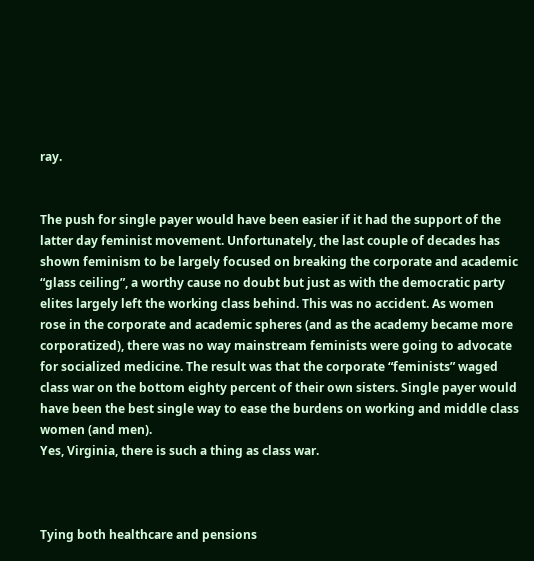ray.


The push for single payer would have been easier if it had the support of the latter day feminist movement. Unfortunately, the last couple of decades has shown feminism to be largely focused on breaking the corporate and academic “glass ceiling”, a worthy cause no doubt but just as with the democratic party elites largely left the working class behind. This was no accident. As women rose in the corporate and academic spheres (and as the academy became more corporatized), there was no way mainstream feminists were going to advocate for socialized medicine. The result was that the corporate “feminists” waged class war on the bottom eighty percent of their own sisters. Single payer would have been the best single way to ease the burdens on working and middle class women (and men).
Yes, Virginia, there is such a thing as class war.



Tying both healthcare and pensions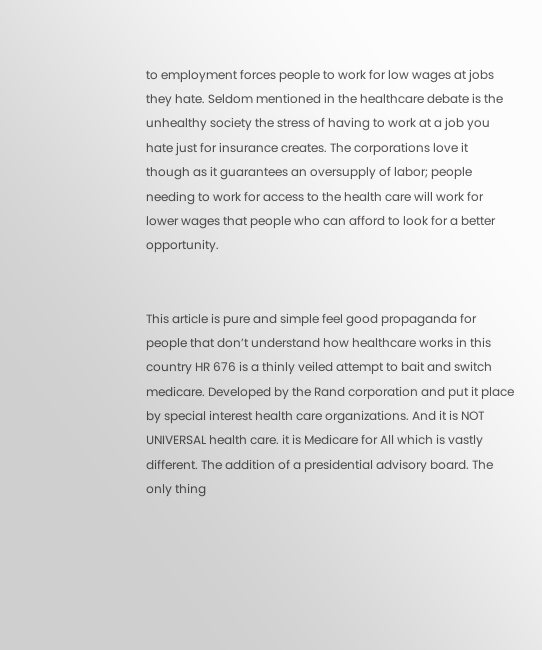to employment forces people to work for low wages at jobs they hate. Seldom mentioned in the healthcare debate is the unhealthy society the stress of having to work at a job you hate just for insurance creates. The corporations love it though as it guarantees an oversupply of labor; people needing to work for access to the health care will work for lower wages that people who can afford to look for a better opportunity.


This article is pure and simple feel good propaganda for people that don’t understand how healthcare works in this country HR 676 is a thinly veiled attempt to bait and switch medicare. Developed by the Rand corporation and put it place by special interest health care organizations. And it is NOT UNIVERSAL health care. it is Medicare for All which is vastly different. The addition of a presidential advisory board. The only thing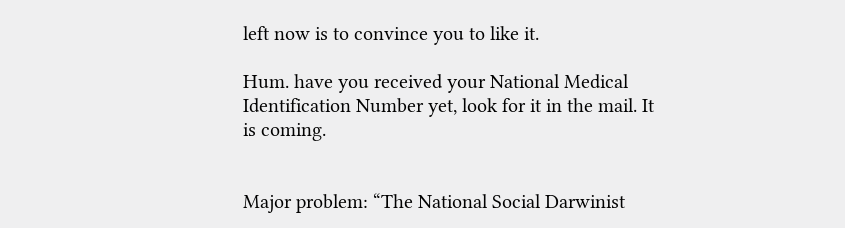left now is to convince you to like it.

Hum. have you received your National Medical Identification Number yet, look for it in the mail. It is coming.


Major problem: “The National Social Darwinist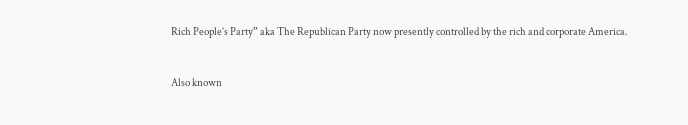Rich People’s Party” aka The Republican Party now presently controlled by the rich and corporate America.


Also known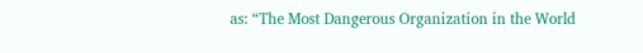as: “The Most Dangerous Organization in the World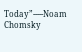Today”-----Noam Chomsky